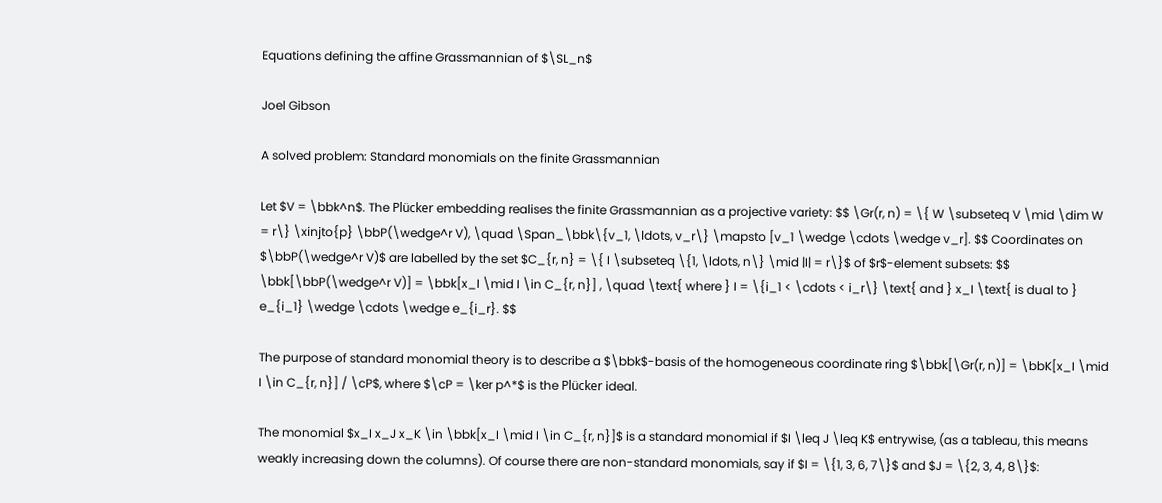Equations defining the affine Grassmannian of $\SL_n$

Joel Gibson

A solved problem: Standard monomials on the finite Grassmannian

Let $V = \bbk^n$. The Plücker embedding realises the finite Grassmannian as a projective variety: $$ \Gr(r, n) = \{ W \subseteq V \mid \dim W = r\} \xinjto{p} \bbP(\wedge^r V), \quad \Span_\bbk\{v_1, \ldots, v_r\} \mapsto [v_1 \wedge \cdots \wedge v_r]. $$ Coordinates on $\bbP(\wedge^r V)$ are labelled by the set $C_{r, n} = \{ I \subseteq \{1, \ldots, n\} \mid |I| = r\}$ of $r$-element subsets: $$ \bbk[\bbP(\wedge^r V)] = \bbk[x_I \mid I \in C_{r, n}] , \quad \text{ where } I = \{i_1 < \cdots < i_r\} \text{ and } x_I \text{ is dual to } e_{i_1} \wedge \cdots \wedge e_{i_r}. $$

The purpose of standard monomial theory is to describe a $\bbk$-basis of the homogeneous coordinate ring $\bbk[\Gr(r, n)] = \bbK[x_I \mid I \in C_{r, n}] / \cP$, where $\cP = \ker p^*$ is the Plücker ideal.

The monomial $x_I x_J x_K \in \bbk[x_I \mid I \in C_{r, n}]$ is a standard monomial if $I \leq J \leq K$ entrywise, (as a tableau, this means weakly increasing down the columns). Of course there are non-standard monomials, say if $I = \{1, 3, 6, 7\}$ and $J = \{2, 3, 4, 8\}$: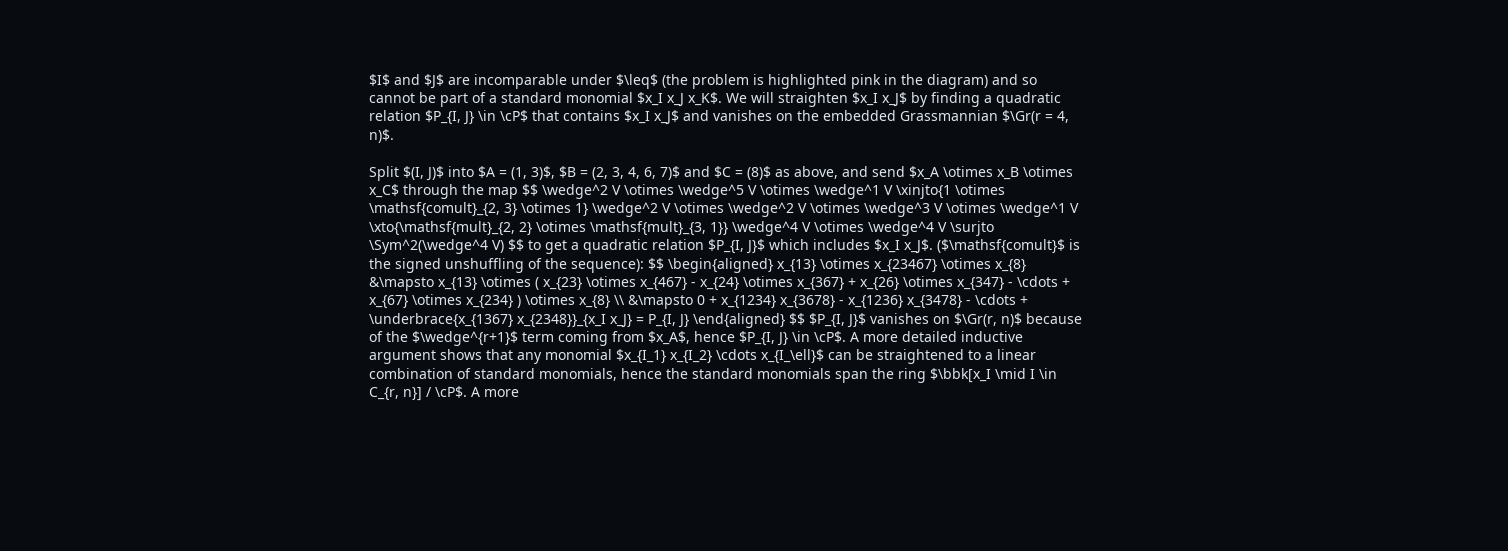$I$ and $J$ are incomparable under $\leq$ (the problem is highlighted pink in the diagram) and so cannot be part of a standard monomial $x_I x_J x_K$. We will straighten $x_I x_J$ by finding a quadratic relation $P_{I, J} \in \cP$ that contains $x_I x_J$ and vanishes on the embedded Grassmannian $\Gr(r = 4, n)$.

Split $(I, J)$ into $A = (1, 3)$, $B = (2, 3, 4, 6, 7)$ and $C = (8)$ as above, and send $x_A \otimes x_B \otimes x_C$ through the map $$ \wedge^2 V \otimes \wedge^5 V \otimes \wedge^1 V \xinjto{1 \otimes \mathsf{comult}_{2, 3} \otimes 1} \wedge^2 V \otimes \wedge^2 V \otimes \wedge^3 V \otimes \wedge^1 V \xto{\mathsf{mult}_{2, 2} \otimes \mathsf{mult}_{3, 1}} \wedge^4 V \otimes \wedge^4 V \surjto \Sym^2(\wedge^4 V) $$ to get a quadratic relation $P_{I, J}$ which includes $x_I x_J$. ($\mathsf{comult}$ is the signed unshuffling of the sequence): $$ \begin{aligned} x_{13} \otimes x_{23467} \otimes x_{8} &\mapsto x_{13} \otimes ( x_{23} \otimes x_{467} - x_{24} \otimes x_{367} + x_{26} \otimes x_{347} - \cdots + x_{67} \otimes x_{234} ) \otimes x_{8} \\ &\mapsto 0 + x_{1234} x_{3678} - x_{1236} x_{3478} - \cdots + \underbrace{x_{1367} x_{2348}}_{x_I x_J} = P_{I, J} \end{aligned} $$ $P_{I, J}$ vanishes on $\Gr(r, n)$ because of the $\wedge^{r+1}$ term coming from $x_A$, hence $P_{I, J} \in \cP$. A more detailed inductive argument shows that any monomial $x_{I_1} x_{I_2} \cdots x_{I_\ell}$ can be straightened to a linear combination of standard monomials, hence the standard monomials span the ring $\bbk[x_I \mid I \in C_{r, n}] / \cP$. A more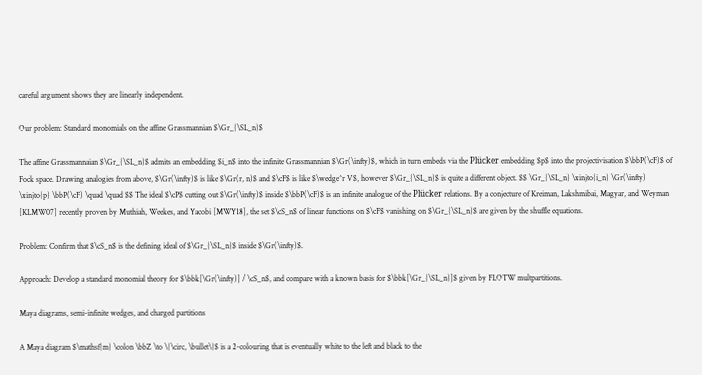careful argument shows they are linearly independent.

Our problem: Standard monomials on the affine Grassmannian $\Gr_{\SL_n}$

The affine Grassmannaian $\Gr_{\SL_n}$ admits an embedding $i_n$ into the infinite Grassmannian $\Gr(\infty)$, which in turn embeds via the Plücker embedding $p$ into the projectivisation $\bbP(\cF)$ of Fock space. Drawing analogies from above, $\Gr(\infty)$ is like $\Gr(r, n)$ and $\cF$ is like $\wedge^r V$, however $\Gr_{\SL_n}$ is quite a different object. $$ \Gr_{\SL_n} \xinjto{i_n} \Gr(\infty) \xinjto{p} \bbP(\cF) \quad \quad $$ The ideal $\cP$ cutting out $\Gr(\infty)$ inside $\bbP(\cF)$ is an infinite analogue of the Plücker relations. By a conjecture of Kreiman, Lakshmibai, Magyar, and Weyman [KLMW07] recently proven by Muthiah, Weekes, and Yacobi [MWY18], the set $\cS_n$ of linear functions on $\cF$ vanishing on $\Gr_{\SL_n}$ are given by the shuffle equations.

Problem: Confirm that $\cS_n$ is the defining ideal of $\Gr_{\SL_n}$ inside $\Gr(\infty)$.

Approach: Develop a standard monomial theory for $\bbk[\Gr(\infty)] / \cS_n$, and compare with a known basis for $\bbk[\Gr_{\SL_n}]$ given by FLOTW multpartitions.

Maya diagrams, semi-infinite wedges, and charged partitions

A Maya diagram $\mathsf{m} \colon \bbZ \to \{\circ, \bullet\}$ is a 2-colouring that is eventually white to the left and black to the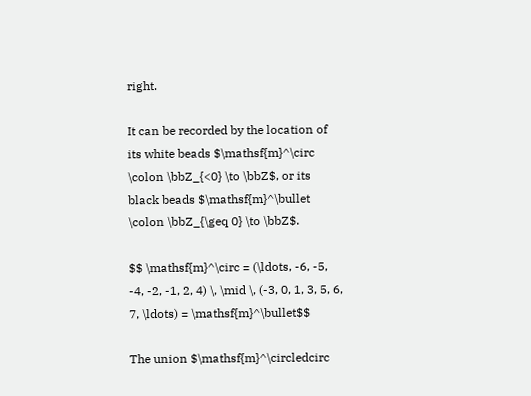right.

It can be recorded by the location of its white beads $\mathsf{m}^\circ \colon \bbZ_{<0} \to \bbZ$, or its black beads $\mathsf{m}^\bullet \colon \bbZ_{\geq 0} \to \bbZ$.

$$ \mathsf{m}^\circ = (\ldots, -6, -5, -4, -2, -1, 2, 4) \, \mid \, (-3, 0, 1, 3, 5, 6, 7, \ldots) = \mathsf{m}^\bullet$$

The union $\mathsf{m}^\circledcirc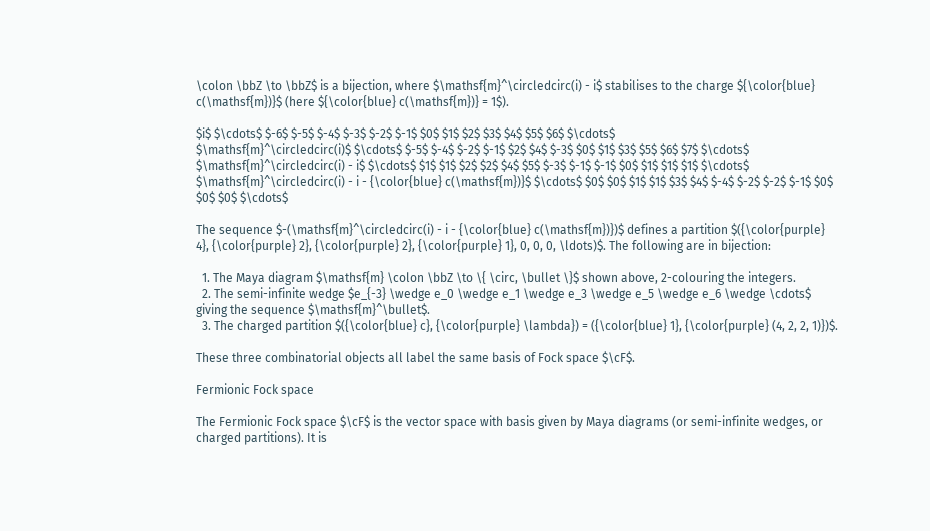\colon \bbZ \to \bbZ$ is a bijection, where $\mathsf{m}^\circledcirc(i) - i$ stabilises to the charge ${\color{blue} c(\mathsf{m})}$ (here ${\color{blue} c(\mathsf{m})} = 1$).

$i$ $\cdots$ $-6$ $-5$ $-4$ $-3$ $-2$ $-1$ $0$ $1$ $2$ $3$ $4$ $5$ $6$ $\cdots$
$\mathsf{m}^\circledcirc(i)$ $\cdots$ $-5$ $-4$ $-2$ $-1$ $2$ $4$ $-3$ $0$ $1$ $3$ $5$ $6$ $7$ $\cdots$
$\mathsf{m}^\circledcirc(i) - i$ $\cdots$ $1$ $1$ $2$ $2$ $4$ $5$ $-3$ $-1$ $-1$ $0$ $1$ $1$ $1$ $\cdots$
$\mathsf{m}^\circledcirc(i) - i - {\color{blue} c(\mathsf{m})}$ $\cdots$ $0$ $0$ $1$ $1$ $3$ $4$ $-4$ $-2$ $-2$ $-1$ $0$ $0$ $0$ $\cdots$

The sequence $-(\mathsf{m}^\circledcirc(i) - i - {\color{blue} c(\mathsf{m})})$ defines a partition $({\color{purple} 4}, {\color{purple} 2}, {\color{purple} 2}, {\color{purple} 1}, 0, 0, 0, \ldots)$. The following are in bijection:

  1. The Maya diagram $\mathsf{m} \colon \bbZ \to \{ \circ, \bullet \}$ shown above, 2-colouring the integers.
  2. The semi-infinite wedge $e_{-3} \wedge e_0 \wedge e_1 \wedge e_3 \wedge e_5 \wedge e_6 \wedge \cdots$ giving the sequence $\mathsf{m}^\bullet$.
  3. The charged partition $({\color{blue} c}, {\color{purple} \lambda}) = ({\color{blue} 1}, {\color{purple} (4, 2, 2, 1)})$.

These three combinatorial objects all label the same basis of Fock space $\cF$.

Fermionic Fock space

The Fermionic Fock space $\cF$ is the vector space with basis given by Maya diagrams (or semi-infinite wedges, or charged partitions). It is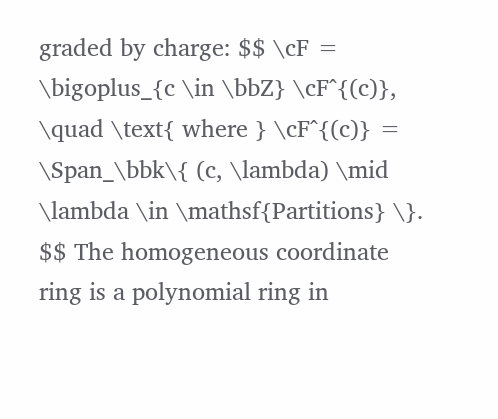graded by charge: $$ \cF = \bigoplus_{c \in \bbZ} \cF^{(c)}, \quad \text{ where } \cF^{(c)} = \Span_\bbk\{ (c, \lambda) \mid \lambda \in \mathsf{Partitions} \}. $$ The homogeneous coordinate ring is a polynomial ring in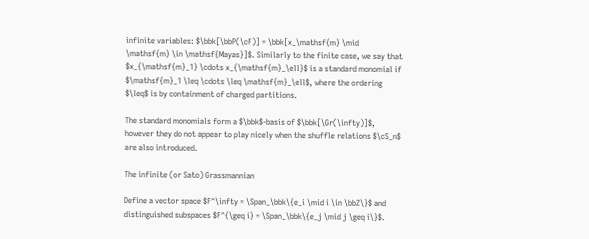infinite variables: $\bbk[\bbP(\cF)] = \bbk[x_\mathsf{m} \mid \mathsf{m} \in \mathsf{Mayas}]$. Similarly to the finite case, we say that $x_{\mathsf{m}_1} \cdots x_{\mathsf{m}_\ell}$ is a standard monomial if $\mathsf{m}_1 \leq \cdots \leq \mathsf{m}_\ell$, where the ordering $\leq$ is by containment of charged partitions.

The standard monomials form a $\bbk$-basis of $\bbk[\Gr(\infty)]$, however they do not appear to play nicely when the shuffle relations $\cS_n$ are also introduced.

The infinite (or Sato) Grassmannian

Define a vector space $F^\infty = \Span_\bbk\{e_i \mid i \in \bbZ\}$ and distinguished subspaces $F^{\geq i} = \Span_\bbk\{e_j \mid j \geq i\}$.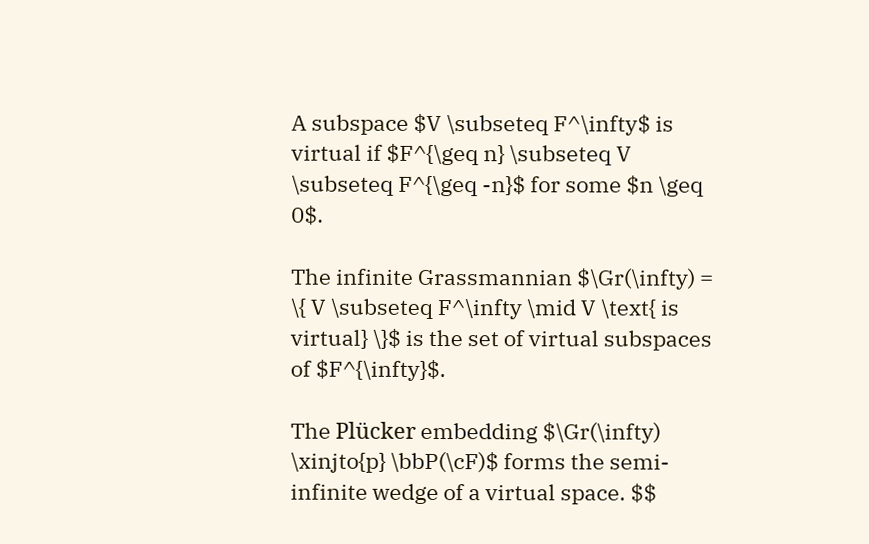A subspace $V \subseteq F^\infty$ is virtual if $F^{\geq n} \subseteq V \subseteq F^{\geq -n}$ for some $n \geq 0$.

The infinite Grassmannian $\Gr(\infty) = \{ V \subseteq F^\infty \mid V \text{ is virtual} \}$ is the set of virtual subspaces of $F^{\infty}$.

The Plücker embedding $\Gr(\infty) \xinjto{p} \bbP(\cF)$ forms the semi-infinite wedge of a virtual space. $$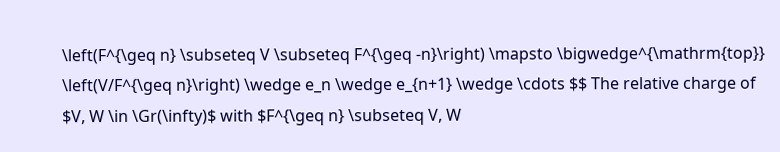\left(F^{\geq n} \subseteq V \subseteq F^{\geq -n}\right) \mapsto \bigwedge^{\mathrm{top}} \left(V/F^{\geq n}\right) \wedge e_n \wedge e_{n+1} \wedge \cdots $$ The relative charge of $V, W \in \Gr(\infty)$ with $F^{\geq n} \subseteq V, W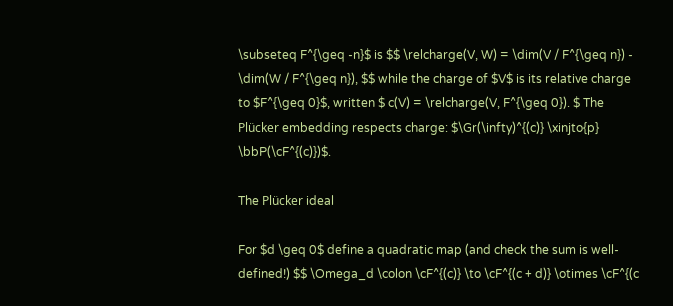\subseteq F^{\geq -n}$ is $$ \relcharge(V, W) = \dim(V / F^{\geq n}) - \dim(W / F^{\geq n}), $$ while the charge of $V$ is its relative charge to $F^{\geq 0}$, written $ c(V) = \relcharge(V, F^{\geq 0}). $ The Plücker embedding respects charge: $\Gr(\infty)^{(c)} \xinjto{p} \bbP(\cF^{(c)})$.

The Plücker ideal

For $d \geq 0$ define a quadratic map (and check the sum is well-defined!) $$ \Omega_d \colon \cF^{(c)} \to \cF^{(c + d)} \otimes \cF^{(c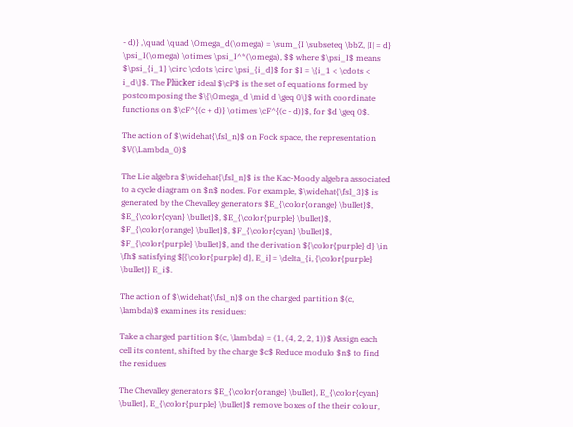- d)} ,\quad \quad \Omega_d(\omega) = \sum_{I \subseteq \bbZ, |I| = d} \psi_I(\omega) \otimes \psi_I^*(\omega), $$ where $\psi_I$ means $\psi_{i_1} \circ \cdots \circ \psi_{i_d}$ for $I = \{i_1 < \cdots < i_d\}$. The Plücker ideal $\cP$ is the set of equations formed by postcomposing the $\{\Omega_d \mid d \geq 0\}$ with coordinate functions on $\cF^{(c + d)} \otimes \cF^{(c - d)}$, for $d \geq 0$.

The action of $\widehat{\fsl_n}$ on Fock space, the representation $V(\Lambda_0)$

The Lie algebra $\widehat{\fsl_n}$ is the Kac-Moody algebra associated to a cycle diagram on $n$ nodes. For example, $\widehat{\fsl_3}$ is generated by the Chevalley generators $E_{\color{orange} \bullet}$, $E_{\color{cyan} \bullet}$, $E_{\color{purple} \bullet}$, $F_{\color{orange} \bullet}$, $F_{\color{cyan} \bullet}$, $F_{\color{purple} \bullet}$, and the derivation ${\color{purple} d} \in \fh$ satisfying $[{\color{purple} d}, E_i] = \delta_{i, {\color{purple} \bullet}} E_i$.

The action of $\widehat{\fsl_n}$ on the charged partition $(c, \lambda)$ examines its residues:

Take a charged partition $(c, \lambda) = (1, (4, 2, 2, 1))$ Assign each cell its content, shifted by the charge $c$ Reduce modulo $n$ to find the residues

The Chevalley generators $E_{\color{orange} \bullet}, E_{\color{cyan} \bullet}, E_{\color{purple} \bullet}$ remove boxes of the their colour,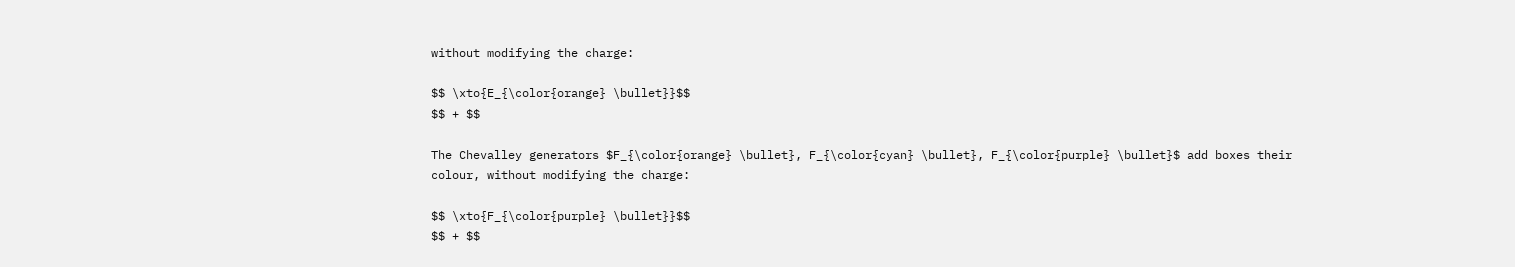without modifying the charge:

$$ \xto{E_{\color{orange} \bullet}}$$
$$ + $$

The Chevalley generators $F_{\color{orange} \bullet}, F_{\color{cyan} \bullet}, F_{\color{purple} \bullet}$ add boxes their colour, without modifying the charge:

$$ \xto{F_{\color{purple} \bullet}}$$
$$ + $$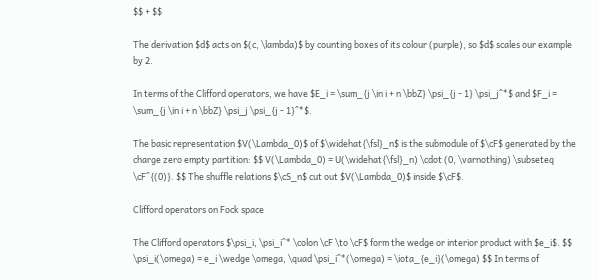$$ + $$

The derivation $d$ acts on $(c, \lambda)$ by counting boxes of its colour (purple), so $d$ scales our example by 2.

In terms of the Clifford operators, we have $E_i = \sum_{j \in i + n \bbZ} \psi_{j - 1} \psi_j^*$ and $F_i = \sum_{j \in i + n \bbZ} \psi_j \psi_{j - 1}^*$.

The basic representation $V(\Lambda_0)$ of $\widehat{\fsl}_n$ is the submodule of $\cF$ generated by the charge zero empty partition: $$ V(\Lambda_0) = U(\widehat{\fsl}_n) \cdot (0, \varnothing) \subseteq \cF^{(0)}. $$ The shuffle relations $\cS_n$ cut out $V(\Lambda_0)$ inside $\cF$.

Clifford operators on Fock space

The Clifford operators $\psi_i, \psi_i^* \colon \cF \to \cF$ form the wedge or interior product with $e_i$. $$ \psi_i(\omega) = e_i \wedge \omega, \quad \psi_i^*(\omega) = \iota_{e_i}(\omega) $$ In terms of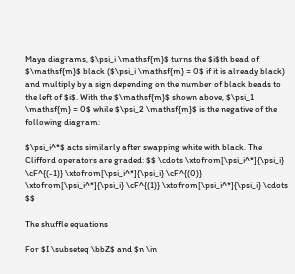Maya diagrams, $\psi_i \mathsf{m}$ turns the $i$th bead of $\mathsf{m}$ black ($\psi_i \mathsf{m} = 0$ if it is already black) and multiply by a sign depending on the number of black beads to the left of $i$. With the $\mathsf{m}$ shown above, $\psi_1 \mathsf{m} = 0$ while $\psi_2 \mathsf{m}$ is the negative of the following diagram:

$\psi_i^*$ acts similarly after swapping white with black. The Clifford operators are graded: $$ \cdots \xtofrom[\psi_i^*]{\psi_i} \cF^{(-1)} \xtofrom[\psi_i^*]{\psi_i} \cF^{(0)} \xtofrom[\psi_i^*]{\psi_i} \cF^{(1)} \xtofrom[\psi_i^*]{\psi_i} \cdots $$

The shuffle equations

For $I \subseteq \bbZ$ and $n \in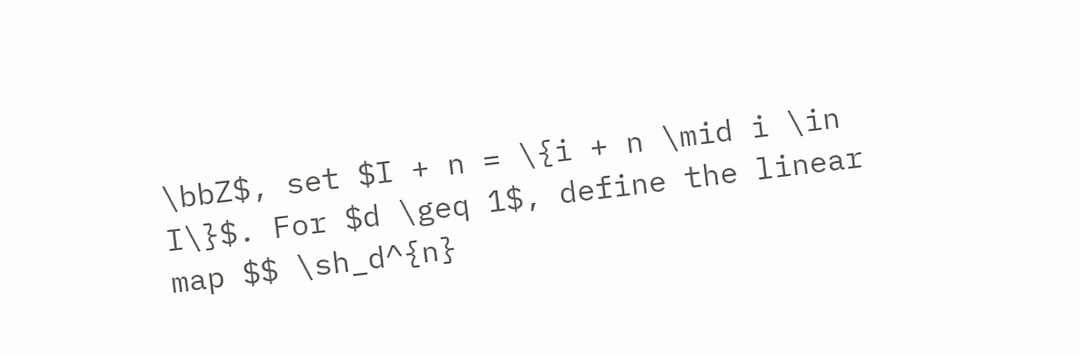\bbZ$, set $I + n = \{i + n \mid i \in I\}$. For $d \geq 1$, define the linear map $$ \sh_d^{n}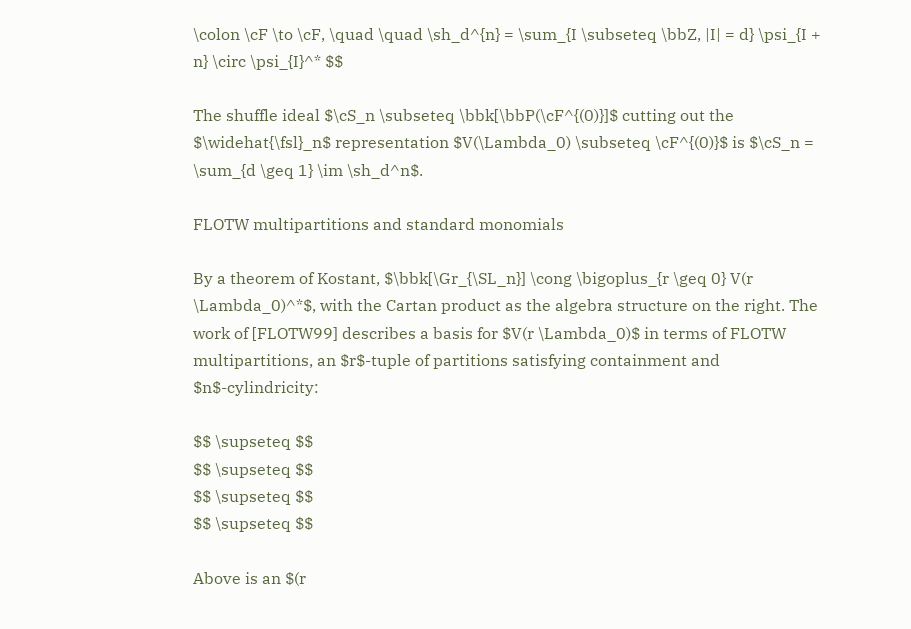\colon \cF \to \cF, \quad \quad \sh_d^{n} = \sum_{I \subseteq \bbZ, |I| = d} \psi_{I + n} \circ \psi_{I}^* $$

The shuffle ideal $\cS_n \subseteq \bbk[\bbP(\cF^{(0)}]$ cutting out the $\widehat{\fsl}_n$ representation $V(\Lambda_0) \subseteq \cF^{(0)}$ is $\cS_n = \sum_{d \geq 1} \im \sh_d^n$.

FLOTW multipartitions and standard monomials

By a theorem of Kostant, $\bbk[\Gr_{\SL_n}] \cong \bigoplus_{r \geq 0} V(r \Lambda_0)^*$, with the Cartan product as the algebra structure on the right. The work of [FLOTW99] describes a basis for $V(r \Lambda_0)$ in terms of FLOTW multipartitions, an $r$-tuple of partitions satisfying containment and $n$-cylindricity:

$$ \supseteq $$
$$ \supseteq $$
$$ \supseteq $$
$$ \supseteq $$

Above is an $(r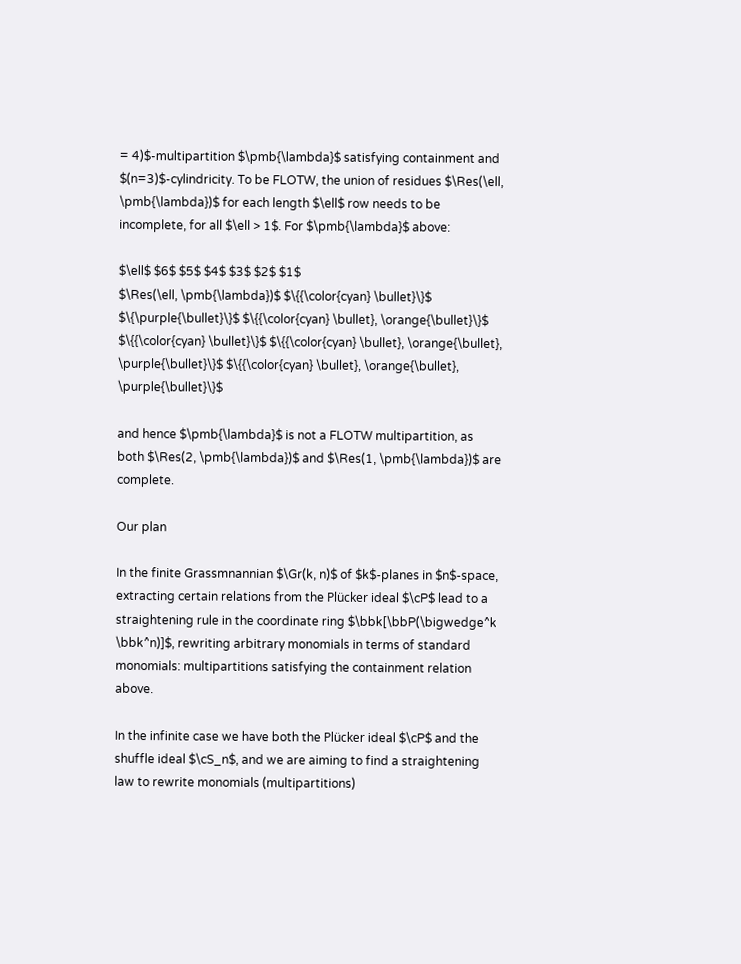= 4)$-multipartition $\pmb{\lambda}$ satisfying containment and $(n=3)$-cylindricity. To be FLOTW, the union of residues $\Res(\ell, \pmb{\lambda})$ for each length $\ell$ row needs to be incomplete, for all $\ell > 1$. For $\pmb{\lambda}$ above:

$\ell$ $6$ $5$ $4$ $3$ $2$ $1$
$\Res(\ell, \pmb{\lambda})$ $\{{\color{cyan} \bullet}\}$ $\{\purple{\bullet}\}$ $\{{\color{cyan} \bullet}, \orange{\bullet}\}$ $\{{\color{cyan} \bullet}\}$ $\{{\color{cyan} \bullet}, \orange{\bullet}, \purple{\bullet}\}$ $\{{\color{cyan} \bullet}, \orange{\bullet}, \purple{\bullet}\}$

and hence $\pmb{\lambda}$ is not a FLOTW multipartition, as both $\Res(2, \pmb{\lambda})$ and $\Res(1, \pmb{\lambda})$ are complete.

Our plan

In the finite Grassmnannian $\Gr(k, n)$ of $k$-planes in $n$-space, extracting certain relations from the Plücker ideal $\cP$ lead to a straightening rule in the coordinate ring $\bbk[\bbP(\bigwedge^k \bbk^n)]$, rewriting arbitrary monomials in terms of standard monomials: multipartitions satisfying the containment relation above.

In the infinite case we have both the Plücker ideal $\cP$ and the shuffle ideal $\cS_n$, and we are aiming to find a straightening law to rewrite monomials (multipartitions)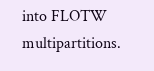into FLOTW multipartitions.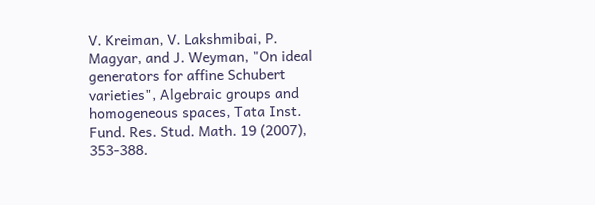V. Kreiman, V. Lakshmibai, P. Magyar, and J. Weyman, "On ideal generators for affine Schubert varieties", Algebraic groups and homogeneous spaces, Tata Inst. Fund. Res. Stud. Math. 19 (2007), 353-388.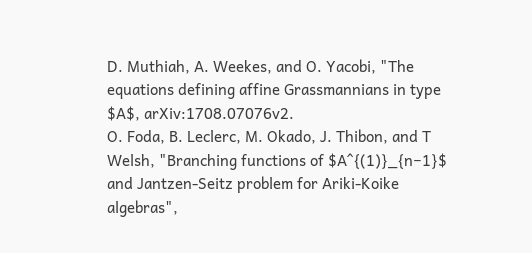D. Muthiah, A. Weekes, and O. Yacobi, "The equations defining affine Grassmannians in type $A$, arXiv:1708.07076v2.
O. Foda, B. Leclerc, M. Okado, J. Thibon, and T Welsh, "Branching functions of $A^{(1)}_{n−1}$ and Jantzen-Seitz problem for Ariki-Koike algebras",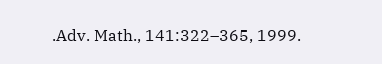.Adv. Math., 141:322–365, 1999.